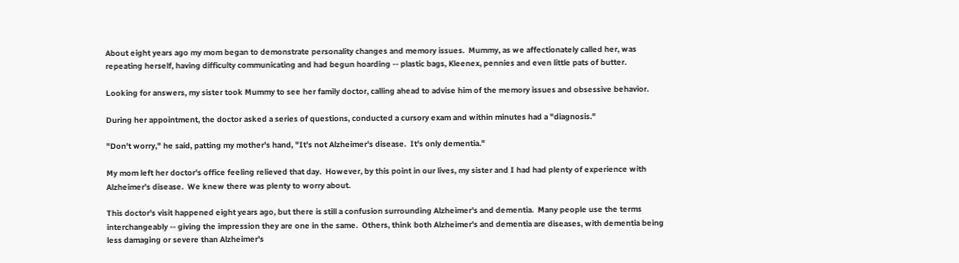About eight years ago my mom began to demonstrate personality changes and memory issues.  Mummy, as we affectionately called her, was repeating herself, having difficulty communicating and had begun hoarding -- plastic bags, Kleenex, pennies and even little pats of butter.

Looking for answers, my sister took Mummy to see her family doctor, calling ahead to advise him of the memory issues and obsessive behavior.

During her appointment, the doctor asked a series of questions, conducted a cursory exam and within minutes had a "diagnosis."

"Don't worry," he said, patting my mother's hand, "It's not Alzheimer's disease.  It's only dementia."

My mom left her doctor's office feeling relieved that day.  However, by this point in our lives, my sister and I had had plenty of experience with Alzheimer's disease.  We knew there was plenty to worry about.

This doctor's visit happened eight years ago, but there is still a confusion surrounding Alzheimer's and dementia.  Many people use the terms interchangeably -- giving the impression they are one in the same.  Others, think both Alzheimer's and dementia are diseases, with dementia being less damaging or severe than Alzheimer's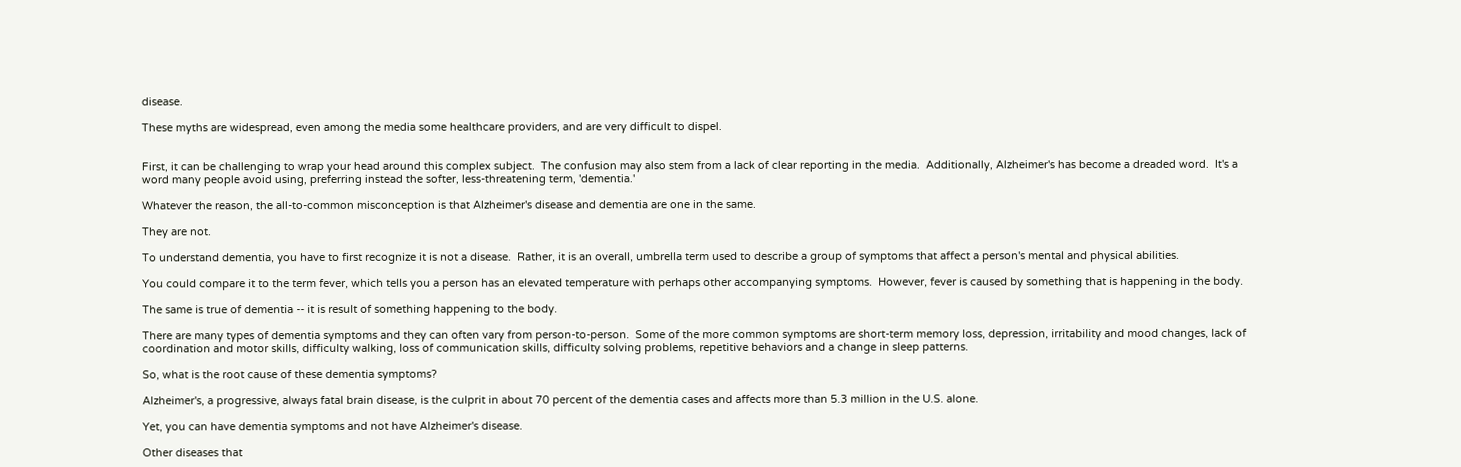disease.

These myths are widespread, even among the media some healthcare providers, and are very difficult to dispel.


First, it can be challenging to wrap your head around this complex subject.  The confusion may also stem from a lack of clear reporting in the media.  Additionally, Alzheimer's has become a dreaded word.  It's a word many people avoid using, preferring instead the softer, less-threatening term, 'dementia.'

Whatever the reason, the all-to-common misconception is that Alzheimer's disease and dementia are one in the same.

They are not.

To understand dementia, you have to first recognize it is not a disease.  Rather, it is an overall, umbrella term used to describe a group of symptoms that affect a person's mental and physical abilities.

You could compare it to the term fever, which tells you a person has an elevated temperature with perhaps other accompanying symptoms.  However, fever is caused by something that is happening in the body.

The same is true of dementia -- it is result of something happening to the body.

There are many types of dementia symptoms and they can often vary from person-to-person.  Some of the more common symptoms are short-term memory loss, depression, irritability and mood changes, lack of coordination and motor skills, difficulty walking, loss of communication skills, difficulty solving problems, repetitive behaviors and a change in sleep patterns.

So, what is the root cause of these dementia symptoms?

Alzheimer's, a progressive, always fatal brain disease, is the culprit in about 70 percent of the dementia cases and affects more than 5.3 million in the U.S. alone.

Yet, you can have dementia symptoms and not have Alzheimer's disease.

Other diseases that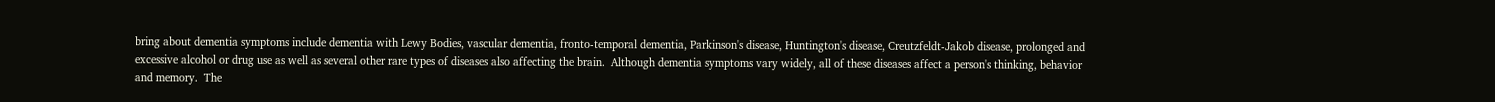bring about dementia symptoms include dementia with Lewy Bodies, vascular dementia, fronto-temporal dementia, Parkinson's disease, Huntington's disease, Creutzfeldt-Jakob disease, prolonged and excessive alcohol or drug use as well as several other rare types of diseases also affecting the brain.  Although dementia symptoms vary widely, all of these diseases affect a person's thinking, behavior and memory.  The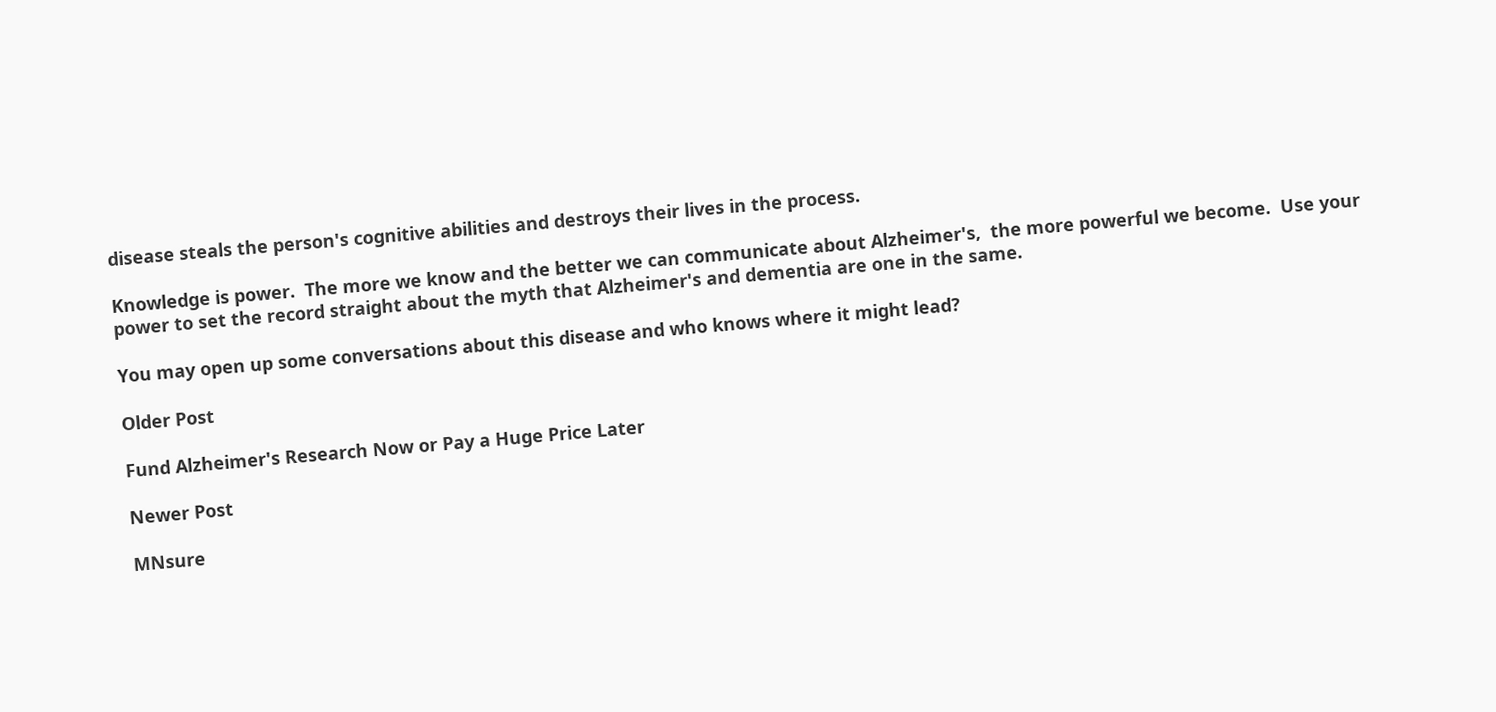disease steals the person's cognitive abilities and destroys their lives in the process.

Knowledge is power.  The more we know and the better we can communicate about Alzheimer's,  the more powerful we become.  Use your power to set the record straight about the myth that Alzheimer's and dementia are one in the same.

You may open up some conversations about this disease and who knows where it might lead?

Older Post

Fund Alzheimer's Research Now or Pay a Huge Price Later

Newer Post

MNsure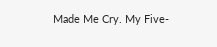Made Me Cry. My Five-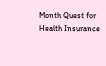Month Quest for Health Insurance